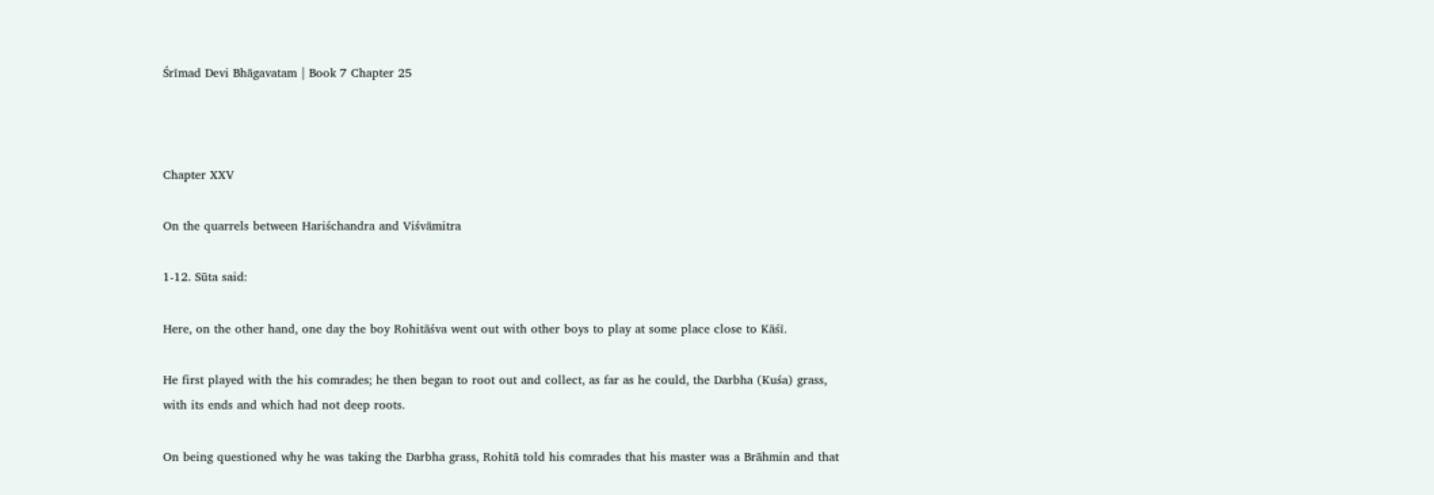Śrīmad Devi Bhāgavatam | Book 7 Chapter 25



Chapter XXV

On the quarrels between Hariśchandra and Viśvāmitra

1-12. Sūta said:

Here, on the other hand, one day the boy Rohitāśva went out with other boys to play at some place close to Kāśī.

He first played with the his comrades; he then began to root out and collect, as far as he could, the Darbha (Kuśa) grass, with its ends and which had not deep roots.

On being questioned why he was taking the Darbha grass, Rohitā told his comrades that his master was a Brāhmin and that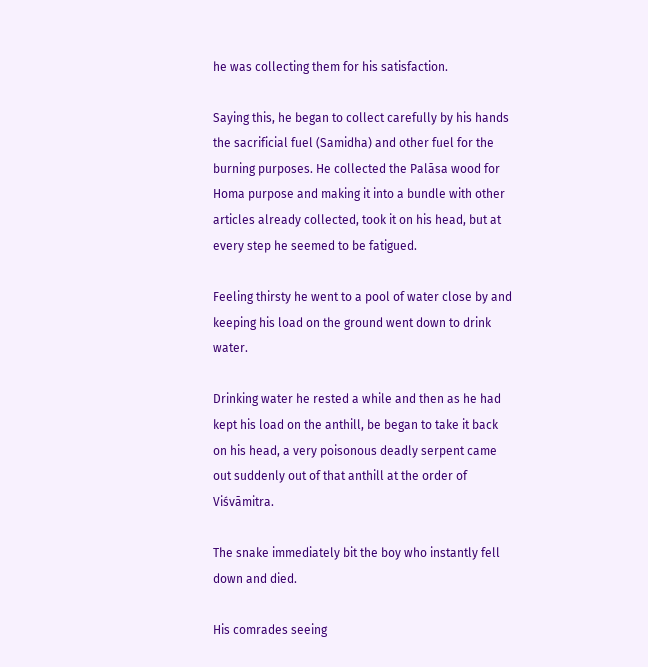he was collecting them for his satisfaction.

Saying this, he began to collect carefully by his hands the sacrificial fuel (Samidha) and other fuel for the burning purposes. He collected the Palāsa wood for Homa purpose and making it into a bundle with other articles already collected, took it on his head, but at every step he seemed to be fatigued.

Feeling thirsty he went to a pool of water close by and keeping his load on the ground went down to drink water.

Drinking water he rested a while and then as he had kept his load on the anthill, be began to take it back on his head, a very poisonous deadly serpent came out suddenly out of that anthill at the order of Viśvāmitra.

The snake immediately bit the boy who instantly fell down and died.

His comrades seeing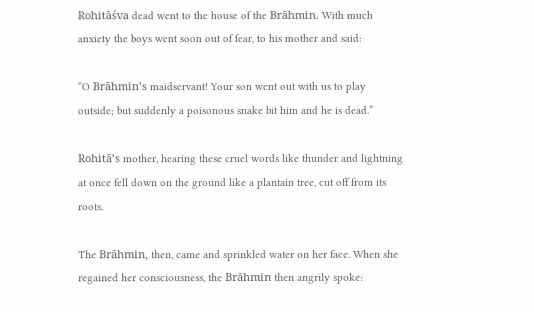Rohitāśva dead went to the house of the Brāhmin. With much anxiety the boys went soon out of fear, to his mother and said:

“O Brāhmin’s maidservant! Your son went out with us to play outside; but suddenly a poisonous snake bit him and he is dead.”

Rohitā’s mother, hearing these cruel words like thunder and lightning at once fell down on the ground like a plantain tree, cut off from its roots.

The Brāhmin, then, came and sprinkled water on her face. When she regained her consciousness, the Brāhmin then angrily spoke: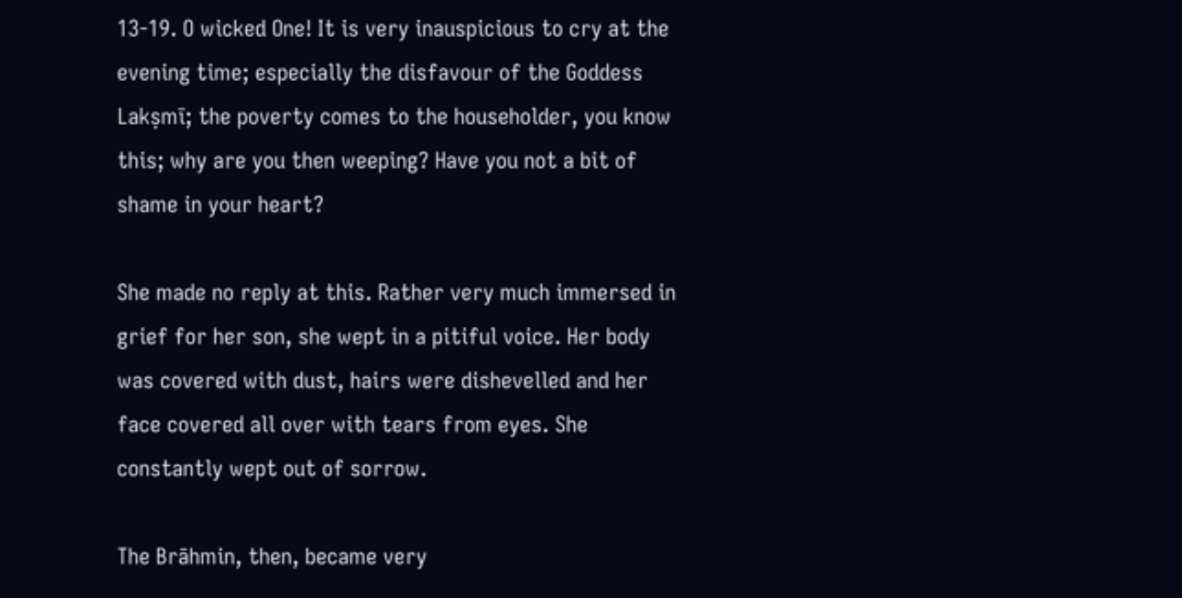13-19. O wicked One! It is very inauspicious to cry at the evening time; especially the disfavour of the Goddess Lakṣmī; the poverty comes to the householder, you know this; why are you then weeping? Have you not a bit of shame in your heart?

She made no reply at this. Rather very much immersed in grief for her son, she wept in a pitiful voice. Her body was covered with dust, hairs were dishevelled and her face covered all over with tears from eyes. She constantly wept out of sorrow.

The Brāhmin, then, became very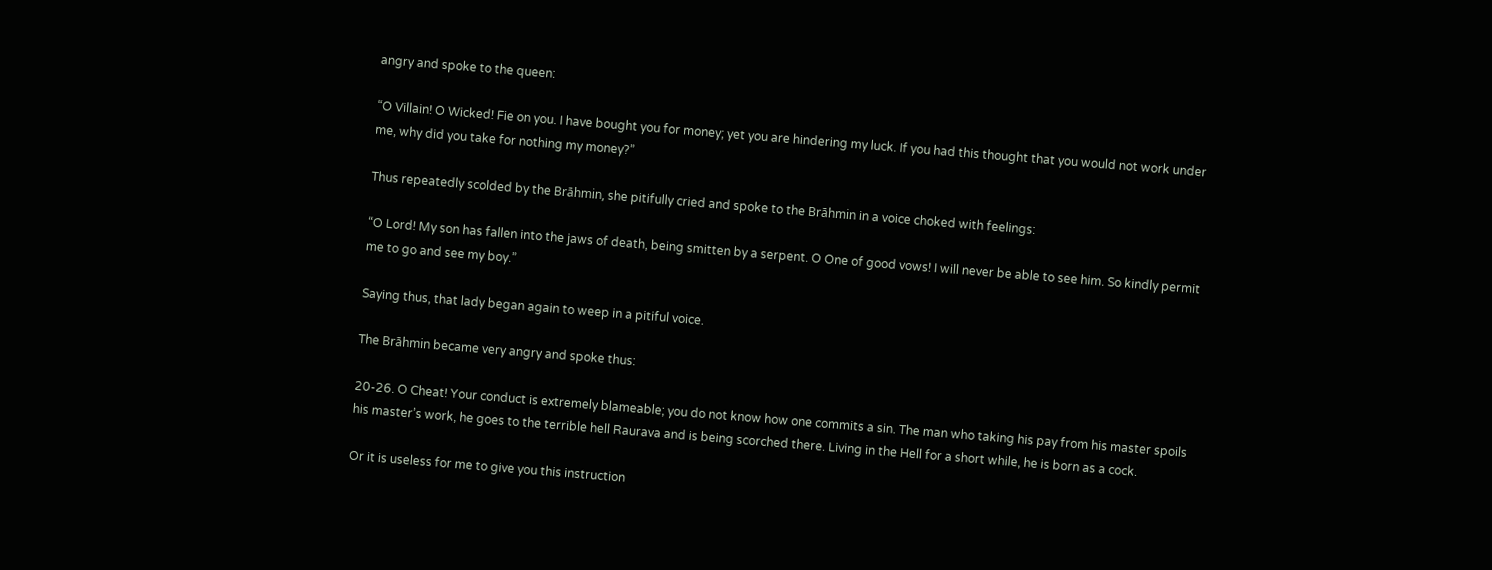angry and spoke to the queen:

“O Villain! O Wicked! Fie on you. I have bought you for money; yet you are hindering my luck. If you had this thought that you would not work under me, why did you take for nothing my money?”

Thus repeatedly scolded by the Brāhmin, she pitifully cried and spoke to the Brāhmin in a voice choked with feelings:

“O Lord! My son has fallen into the jaws of death, being smitten by a serpent. O One of good vows! I will never be able to see him. So kindly permit me to go and see my boy.”

Saying thus, that lady began again to weep in a pitiful voice.

The Brāhmin became very angry and spoke thus:

20-26. O Cheat! Your conduct is extremely blameable; you do not know how one commits a sin. The man who taking his pay from his master spoils his master’s work, he goes to the terrible hell Raurava and is being scorched there. Living in the Hell for a short while, he is born as a cock.

Or it is useless for me to give you this instruction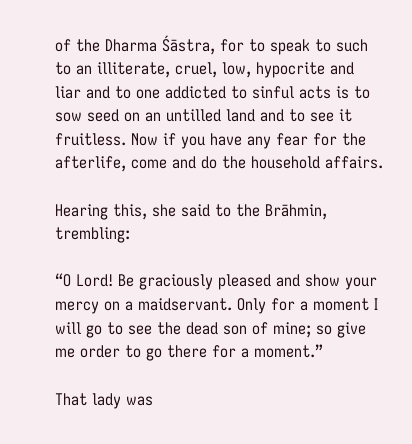of the Dharma Śāstra, for to speak to such to an illiterate, cruel, low, hypocrite and liar and to one addicted to sinful acts is to sow seed on an untilled land and to see it fruitless. Now if you have any fear for the afterlife, come and do the household affairs.

Hearing this, she said to the Brāhmin, trembling:

“O Lord! Be graciously pleased and show your mercy on a maidservant. Only for a moment I will go to see the dead son of mine; so give me order to go there for a moment.”

That lady was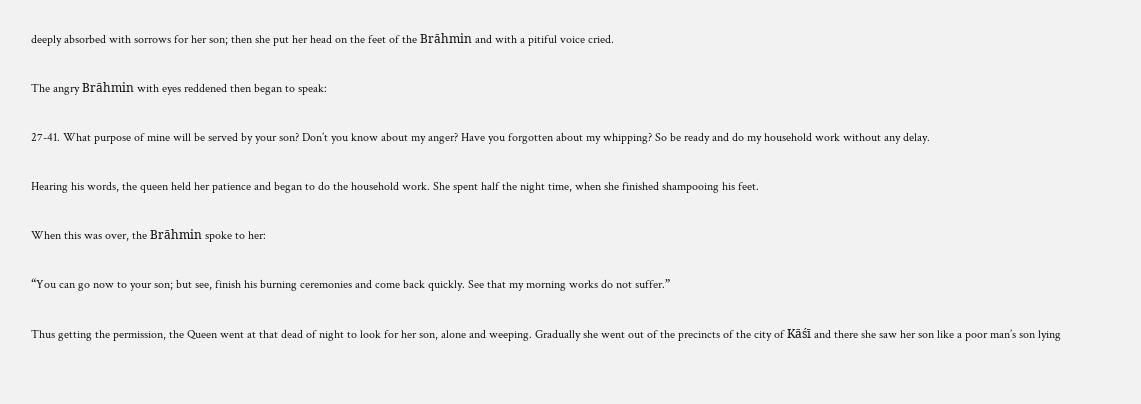deeply absorbed with sorrows for her son; then she put her head on the feet of the Brāhmin and with a pitiful voice cried.

The angry Brāhmin with eyes reddened then began to speak:

27-41. What purpose of mine will be served by your son? Don’t you know about my anger? Have you forgotten about my whipping? So be ready and do my household work without any delay.

Hearing his words, the queen held her patience and began to do the household work. She spent half the night time, when she finished shampooing his feet.

When this was over, the Brāhmin spoke to her:

“You can go now to your son; but see, finish his burning ceremonies and come back quickly. See that my morning works do not suffer.”

Thus getting the permission, the Queen went at that dead of night to look for her son, alone and weeping. Gradually she went out of the precincts of the city of Kāśī and there she saw her son like a poor man’s son lying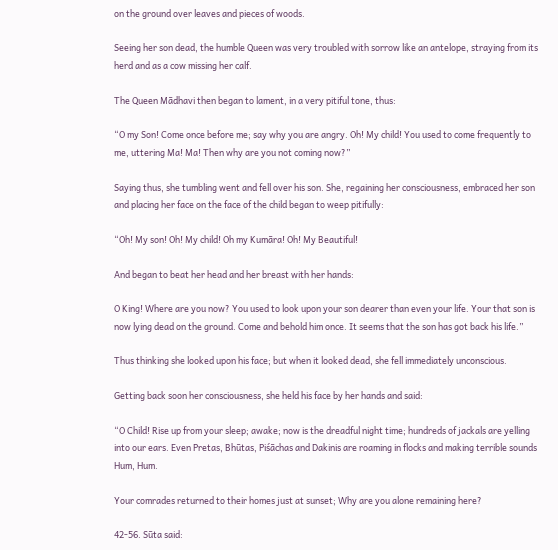on the ground over leaves and pieces of woods.

Seeing her son dead, the humble Queen was very troubled with sorrow like an antelope, straying from its herd and as a cow missing her calf.

The Queen Mādhavi then began to lament, in a very pitiful tone, thus:

“O my Son! Come once before me; say why you are angry. Oh! My child! You used to come frequently to me, uttering Ma! Ma! Then why are you not coming now?”

Saying thus, she tumbling went and fell over his son. She, regaining her consciousness, embraced her son and placing her face on the face of the child began to weep pitifully:

“Oh! My son! Oh! My child! Oh my Kumāra! Oh! My Beautiful!

And began to beat her head and her breast with her hands:

O King! Where are you now? You used to look upon your son dearer than even your life. Your that son is now lying dead on the ground. Come and behold him once. It seems that the son has got back his life.”

Thus thinking she looked upon his face; but when it looked dead, she fell immediately unconscious.

Getting back soon her consciousness, she held his face by her hands and said:

“O Child! Rise up from your sleep; awake; now is the dreadful night time; hundreds of jackals are yelling into our ears. Even Pretas, Bhūtas, Piśāchas and Dakinis are roaming in flocks and making terrible sounds Hum, Hum.

Your comrades returned to their homes just at sunset; Why are you alone remaining here?

42-56. Sūta said: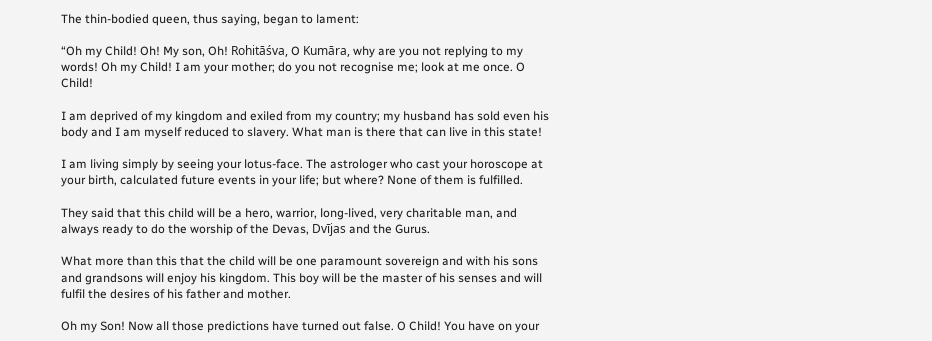The thin-bodied queen, thus saying, began to lament:

“Oh my Child! Oh! My son, Oh! Rohitāśva, O Kumāra, why are you not replying to my words! Oh my Child! I am your mother; do you not recognise me; look at me once. O Child!

I am deprived of my kingdom and exiled from my country; my husband has sold even his body and I am myself reduced to slavery. What man is there that can live in this state!

I am living simply by seeing your lotus-face. The astrologer who cast your horoscope at your birth, calculated future events in your life; but where? None of them is fulfilled.

They said that this child will be a hero, warrior, long-lived, very charitable man, and always ready to do the worship of the Devas, Dvījas and the Gurus.

What more than this that the child will be one paramount sovereign and with his sons and grandsons will enjoy his kingdom. This boy will be the master of his senses and will fulfil the desires of his father and mother.

Oh my Son! Now all those predictions have turned out false. O Child! You have on your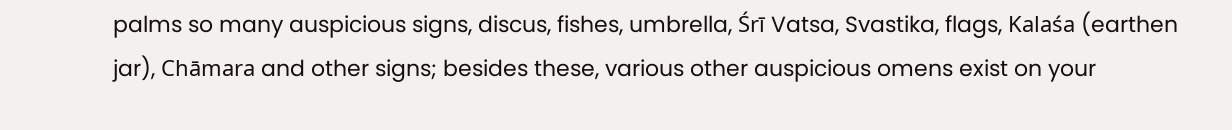palms so many auspicious signs, discus, fishes, umbrella, Śrī Vatsa, Svastika, flags, Kalaśa (earthen jar), Chāmara and other signs; besides these, various other auspicious omens exist on your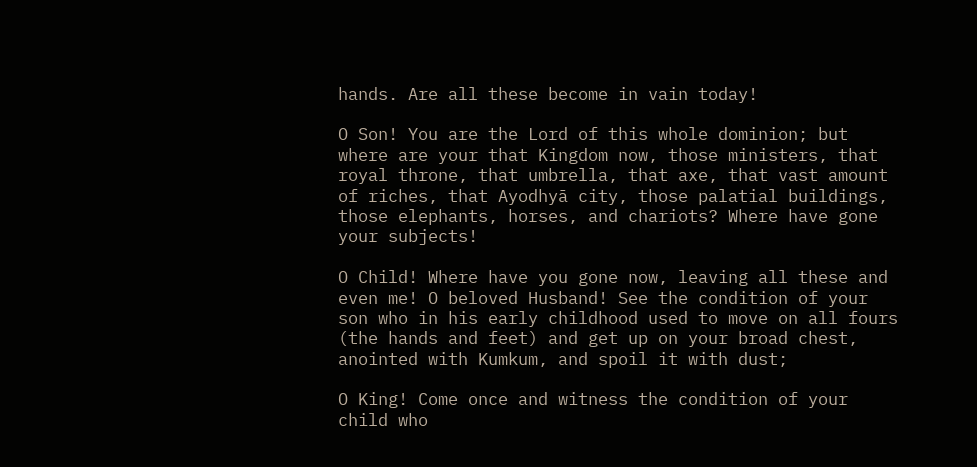hands. Are all these become in vain today!

O Son! You are the Lord of this whole dominion; but where are your that Kingdom now, those ministers, that royal throne, that umbrella, that axe, that vast amount of riches, that Ayodhyā city, those palatial buildings, those elephants, horses, and chariots? Where have gone your subjects!

O Child! Where have you gone now, leaving all these and even me! O beloved Husband! See the condition of your son who in his early childhood used to move on all fours (the hands and feet) and get up on your broad chest, anointed with Kumkum, and spoil it with dust;

O King! Come once and witness the condition of your child who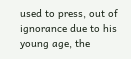used to press, out of ignorance due to his young age, the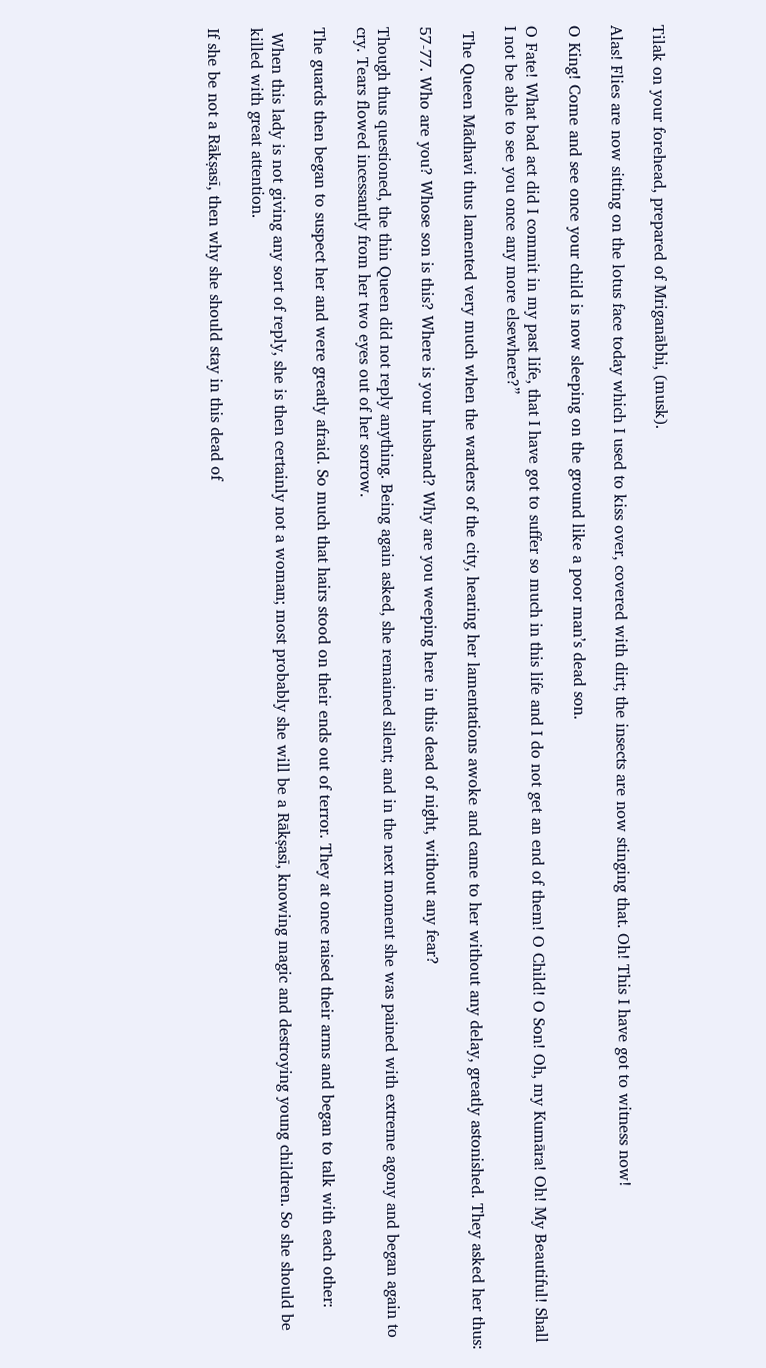Tilak on your forehead, prepared of Mriganābhi, (musk).

Alas! Flies are now sitting on the lotus face today which I used to kiss over, covered with dirt; the insects are now stinging that. Oh! This I have got to witness now!

O King! Come and see once your child is now sleeping on the ground like a poor man’s dead son.

O Fate! What bad act did I commit in my past life, that I have got to suffer so much in this life and I do not get an end of them! O Child! O Son! Oh, my Kumāra! Oh! My Beautiful! Shall I not be able to see you once any more elsewhere?”

 The Queen Mādhavi thus lamented very much when the warders of the city, hearing her lamentations awoke and came to her without any delay, greatly astonished. They asked her thus:

57-77. Who are you? Whose son is this? Where is your husband? Why are you weeping here in this dead of night, without any fear?

Though thus questioned, the thin Queen did not reply anything. Being again asked, she remained silent; and in the next moment she was pained with extreme agony and began again to cry. Tears flowed incessantly from her two eyes out of her sorrow.

The guards then began to suspect her and were greatly afraid. So much that hairs stood on their ends out of terror. They at once raised their arms and began to talk with each other:

 When this lady is not giving any sort of reply, she is then certainly not a woman; most probably she will be a Rākṣasī, knowing magic and destroying young children. So she should be killed with great attention.

If she be not a Rākṣasī, then why she should stay in this dead of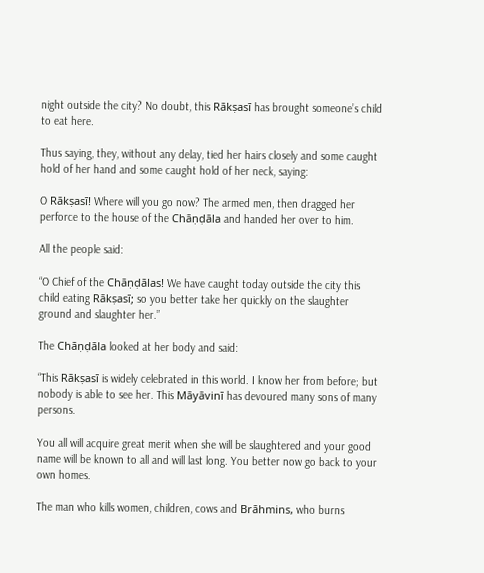night outside the city? No doubt, this Rākṣasī has brought someone’s child to eat here.

Thus saying, they, without any delay, tied her hairs closely and some caught hold of her hand and some caught hold of her neck, saying:

O Rākṣasī! Where will you go now? The armed men, then dragged her perforce to the house of the Chāṇḍāla and handed her over to him.

All the people said:

“O Chief of the Chāṇḍālas! We have caught today outside the city this child eating Rākṣasī; so you better take her quickly on the slaughter ground and slaughter her.”

The Chāṇḍāla looked at her body and said:

“This Rākṣasī is widely celebrated in this world. I know her from before; but nobody is able to see her. This Māyāvinī has devoured many sons of many persons.

You all will acquire great merit when she will be slaughtered and your good name will be known to all and will last long. You better now go back to your own homes.

The man who kills women, children, cows and Brāhmins, who burns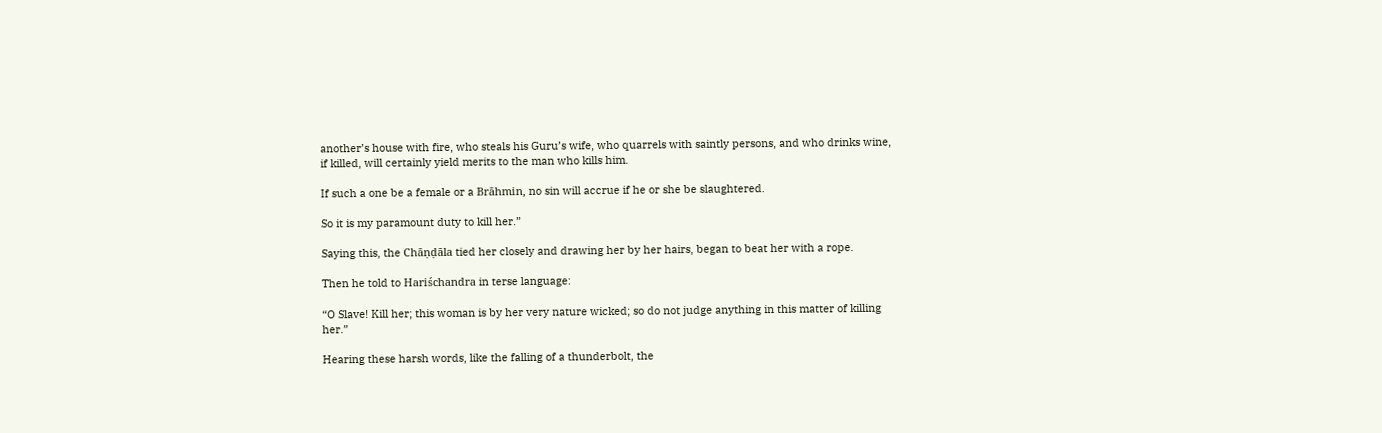another’s house with fire, who steals his Guru’s wife, who quarrels with saintly persons, and who drinks wine, if killed, will certainly yield merits to the man who kills him.

If such a one be a female or a Brāhmin, no sin will accrue if he or she be slaughtered.

So it is my paramount duty to kill her.”

Saying this, the Chāṇḍāla tied her closely and drawing her by her hairs, began to beat her with a rope.

Then he told to Hariśchandra in terse language:

“O Slave! Kill her; this woman is by her very nature wicked; so do not judge anything in this matter of killing her.”

Hearing these harsh words, like the falling of a thunderbolt, the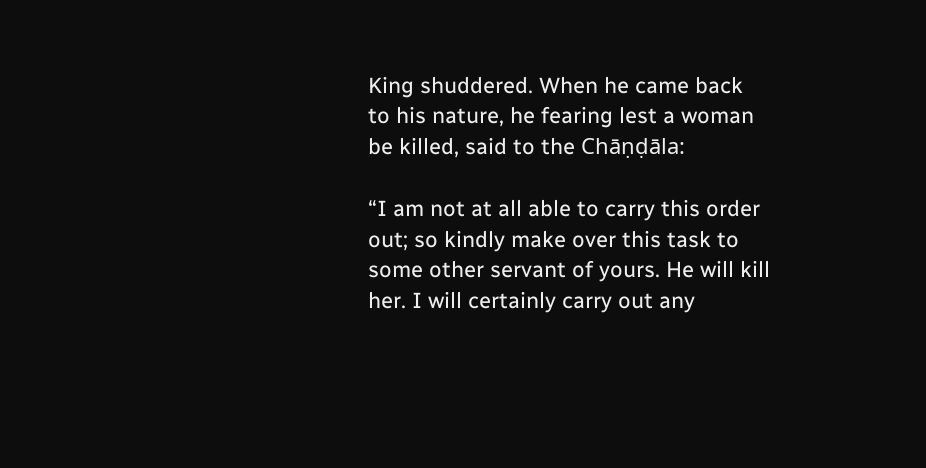King shuddered. When he came back to his nature, he fearing lest a woman be killed, said to the Chāṇḍāla:

“I am not at all able to carry this order out; so kindly make over this task to some other servant of yours. He will kill her. I will certainly carry out any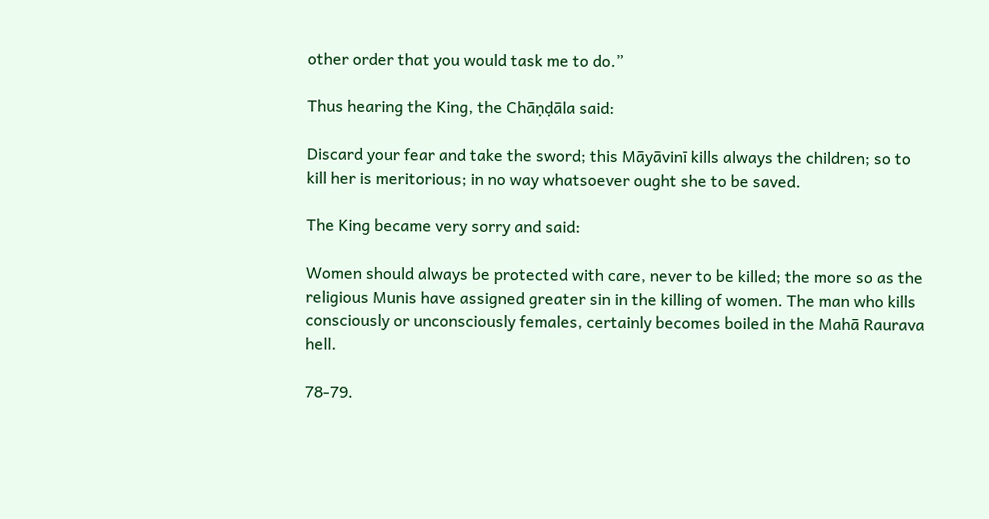other order that you would task me to do.”

Thus hearing the King, the Chāṇḍāla said:

Discard your fear and take the sword; this Māyāvinī kills always the children; so to kill her is meritorious; in no way whatsoever ought she to be saved.

The King became very sorry and said:

Women should always be protected with care, never to be killed; the more so as the religious Munis have assigned greater sin in the killing of women. The man who kills consciously or unconsciously females, certainly becomes boiled in the Mahā Raurava hell.

78-79.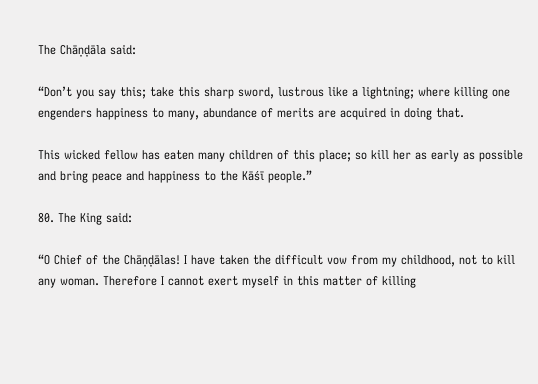The Chāṇḍāla said:

“Don’t you say this; take this sharp sword, lustrous like a lightning; where killing one engenders happiness to many, abundance of merits are acquired in doing that.

This wicked fellow has eaten many children of this place; so kill her as early as possible and bring peace and happiness to the Kāśī people.”

80. The King said:

“O Chief of the Chāṇḍālas! I have taken the difficult vow from my childhood, not to kill any woman. Therefore I cannot exert myself in this matter of killing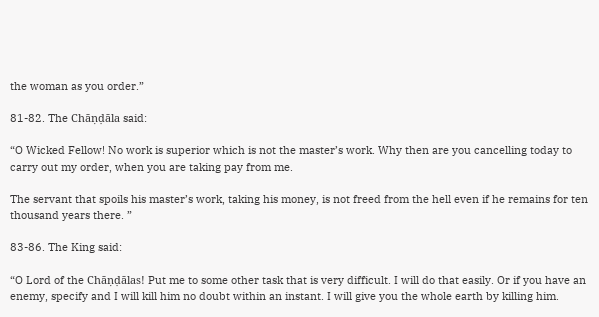the woman as you order.”

81-82. The Chāṇḍāla said:

“O Wicked Fellow! No work is superior which is not the master’s work. Why then are you cancelling today to carry out my order, when you are taking pay from me.

The servant that spoils his master’s work, taking his money, is not freed from the hell even if he remains for ten thousand years there. ”

83-86. The King said:

“O Lord of the Chāṇḍālas! Put me to some other task that is very difficult. I will do that easily. Or if you have an enemy, specify and I will kill him no doubt within an instant. I will give you the whole earth by killing him.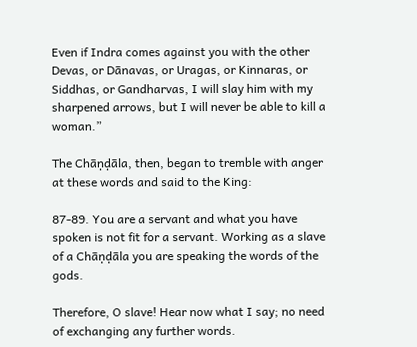Even if Indra comes against you with the other Devas, or Dānavas, or Uragas, or Kinnaras, or Siddhas, or Gandharvas, I will slay him with my sharpened arrows, but I will never be able to kill a woman.”

The Chāṇḍāla, then, began to tremble with anger at these words and said to the King:

87-89. You are a servant and what you have spoken is not fit for a servant. Working as a slave of a Chāṇḍāla you are speaking the words of the gods.

Therefore, O slave! Hear now what I say; no need of exchanging any further words.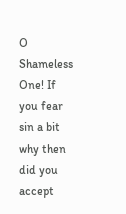O Shameless One! If you fear sin a bit why then did you accept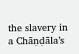the slavery in a Chāṇḍāla’s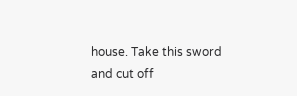house. Take this sword and cut off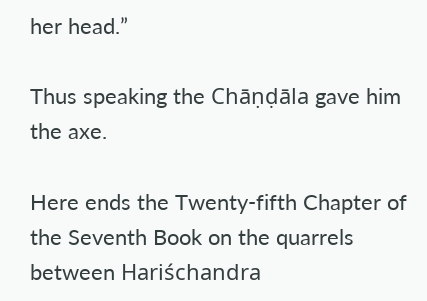her head.”

Thus speaking the Chāṇḍāla gave him the axe.

Here ends the Twenty-fifth Chapter of the Seventh Book on the quarrels between Hariśchandra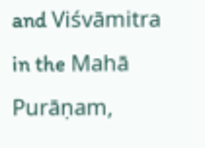and Viśvāmitra in the Mahā Purāṇam,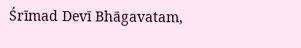Śrīmad Devī Bhāgavatam,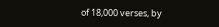of 18,000 verses, by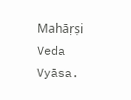Mahāṛṣi Veda Vyāsa.